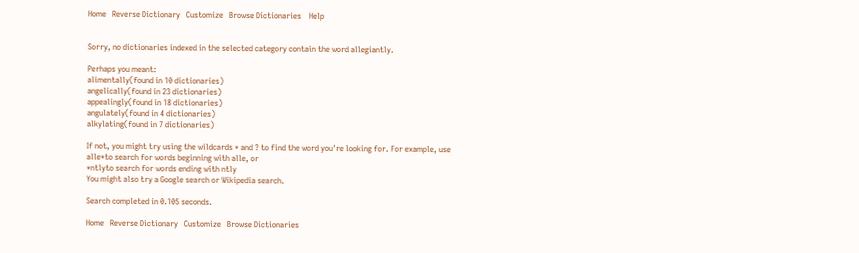Home   Reverse Dictionary   Customize   Browse Dictionaries    Help


Sorry, no dictionaries indexed in the selected category contain the word allegiantly.

Perhaps you meant:
alimentally(found in 10 dictionaries)
angelically(found in 23 dictionaries)
appealingly(found in 18 dictionaries)
angulately(found in 4 dictionaries)
alkylating(found in 7 dictionaries)

If not, you might try using the wildcards * and ? to find the word you're looking for. For example, use
alle*to search for words beginning with alle, or
*ntlyto search for words ending with ntly
You might also try a Google search or Wikipedia search.

Search completed in 0.105 seconds.

Home   Reverse Dictionary   Customize   Browse Dictionaries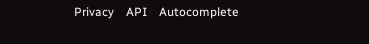Privacy    API    Autocomplete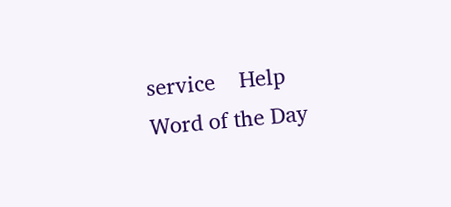service    Help    Word of the Day